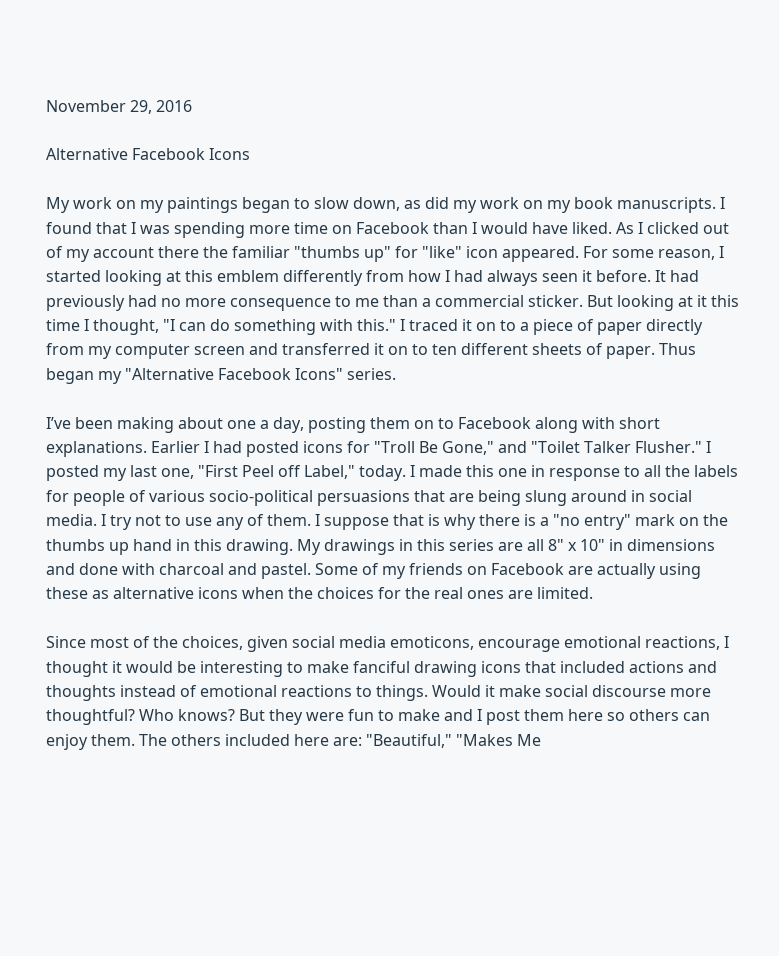November 29, 2016

Alternative Facebook Icons

My work on my paintings began to slow down, as did my work on my book manuscripts. I found that I was spending more time on Facebook than I would have liked. As I clicked out of my account there the familiar "thumbs up" for "like" icon appeared. For some reason, I started looking at this emblem differently from how I had always seen it before. It had previously had no more consequence to me than a commercial sticker. But looking at it this time I thought, "I can do something with this." I traced it on to a piece of paper directly from my computer screen and transferred it on to ten different sheets of paper. Thus began my "Alternative Facebook Icons" series.

I’ve been making about one a day, posting them on to Facebook along with short explanations. Earlier I had posted icons for "Troll Be Gone," and "Toilet Talker Flusher." I posted my last one, "First Peel off Label," today. I made this one in response to all the labels for people of various socio-political persuasions that are being slung around in social media. I try not to use any of them. I suppose that is why there is a "no entry" mark on the thumbs up hand in this drawing. My drawings in this series are all 8" x 10" in dimensions and done with charcoal and pastel. Some of my friends on Facebook are actually using these as alternative icons when the choices for the real ones are limited.

Since most of the choices, given social media emoticons, encourage emotional reactions, I thought it would be interesting to make fanciful drawing icons that included actions and thoughts instead of emotional reactions to things. Would it make social discourse more thoughtful? Who knows? But they were fun to make and I post them here so others can enjoy them. The others included here are: "Beautiful," "Makes Me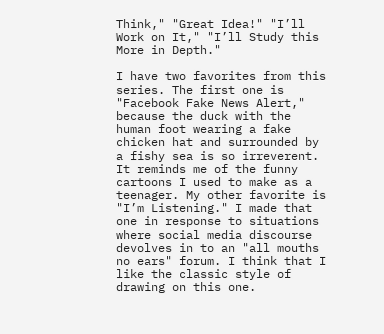Think," "Great Idea!" "I’ll Work on It," "I’ll Study this More in Depth."

I have two favorites from this series. The first one is "Facebook Fake News Alert," because the duck with the human foot wearing a fake chicken hat and surrounded by a fishy sea is so irreverent. It reminds me of the funny cartoons I used to make as a teenager. My other favorite is "I’m Listening." I made that one in response to situations where social media discourse devolves in to an "all mouths no ears" forum. I think that I like the classic style of drawing on this one.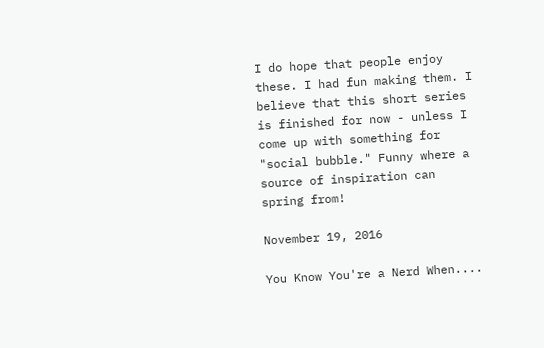I do hope that people enjoy these. I had fun making them. I believe that this short series is finished for now - unless I come up with something for "social bubble." Funny where a source of inspiration can spring from!

November 19, 2016

You Know You're a Nerd When....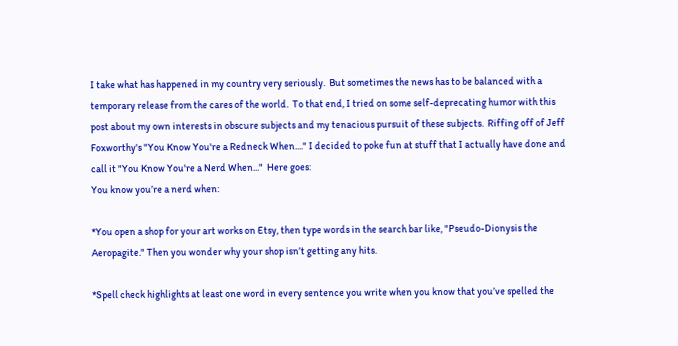I take what has happened in my country very seriously.  But sometimes the news has to be balanced with a temporary release from the cares of the world.  To that end, I tried on some self-deprecating humor with this post about my own interests in obscure subjects and my tenacious pursuit of these subjects.  Riffing off of Jeff Foxworthy's "You Know You're a Redneck When...." I decided to poke fun at stuff that I actually have done and call it "You Know You're a Nerd When..."  Here goes:
You know you’re a nerd when:

*You open a shop for your art works on Etsy, then type words in the search bar like, "Pseudo-Dionysis the Aeropagite." Then you wonder why your shop isn’t getting any hits.

*Spell check highlights at least one word in every sentence you write when you know that you’ve spelled the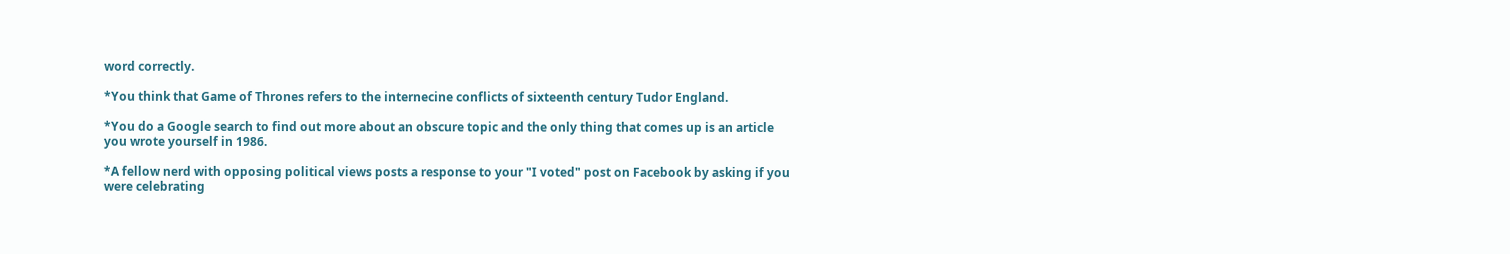word correctly.

*You think that Game of Thrones refers to the internecine conflicts of sixteenth century Tudor England.

*You do a Google search to find out more about an obscure topic and the only thing that comes up is an article you wrote yourself in 1986.

*A fellow nerd with opposing political views posts a response to your "I voted" post on Facebook by asking if you were celebrating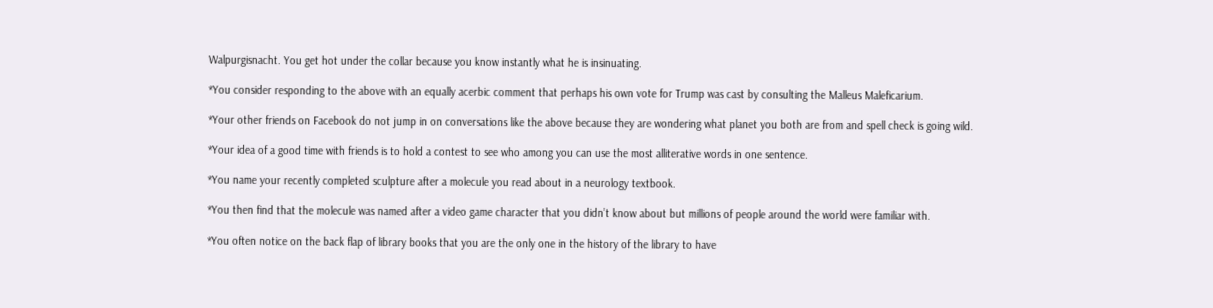Walpurgisnacht. You get hot under the collar because you know instantly what he is insinuating.

*You consider responding to the above with an equally acerbic comment that perhaps his own vote for Trump was cast by consulting the Malleus Maleficarium.

*Your other friends on Facebook do not jump in on conversations like the above because they are wondering what planet you both are from and spell check is going wild.

*Your idea of a good time with friends is to hold a contest to see who among you can use the most alliterative words in one sentence.

*You name your recently completed sculpture after a molecule you read about in a neurology textbook.

*You then find that the molecule was named after a video game character that you didn’t know about but millions of people around the world were familiar with.

*You often notice on the back flap of library books that you are the only one in the history of the library to have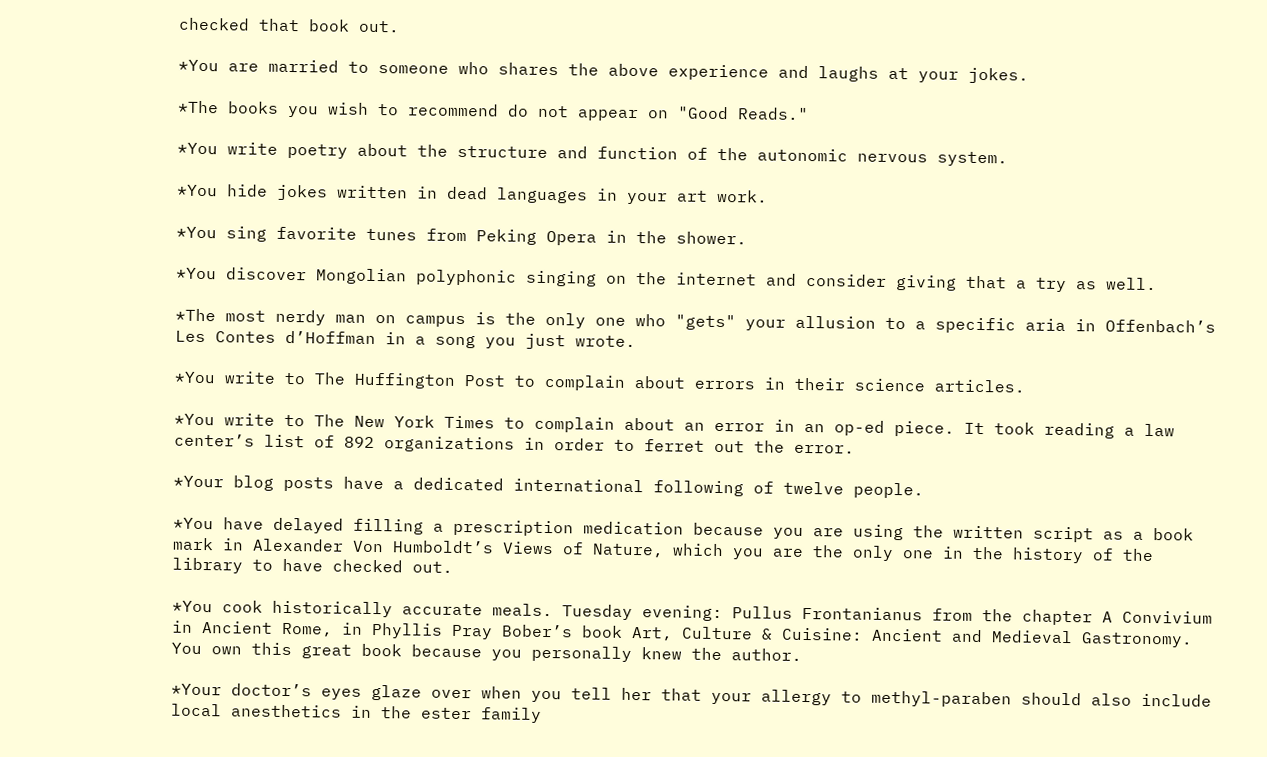checked that book out.

*You are married to someone who shares the above experience and laughs at your jokes.

*The books you wish to recommend do not appear on "Good Reads."

*You write poetry about the structure and function of the autonomic nervous system.

*You hide jokes written in dead languages in your art work.

*You sing favorite tunes from Peking Opera in the shower.

*You discover Mongolian polyphonic singing on the internet and consider giving that a try as well.

*The most nerdy man on campus is the only one who "gets" your allusion to a specific aria in Offenbach’s Les Contes d’Hoffman in a song you just wrote.

*You write to The Huffington Post to complain about errors in their science articles.

*You write to The New York Times to complain about an error in an op-ed piece. It took reading a law center’s list of 892 organizations in order to ferret out the error.

*Your blog posts have a dedicated international following of twelve people.

*You have delayed filling a prescription medication because you are using the written script as a book mark in Alexander Von Humboldt’s Views of Nature, which you are the only one in the history of the library to have checked out.

*You cook historically accurate meals. Tuesday evening: Pullus Frontanianus from the chapter A Convivium in Ancient Rome, in Phyllis Pray Bober’s book Art, Culture & Cuisine: Ancient and Medieval Gastronomy. You own this great book because you personally knew the author.

*Your doctor’s eyes glaze over when you tell her that your allergy to methyl-paraben should also include local anesthetics in the ester family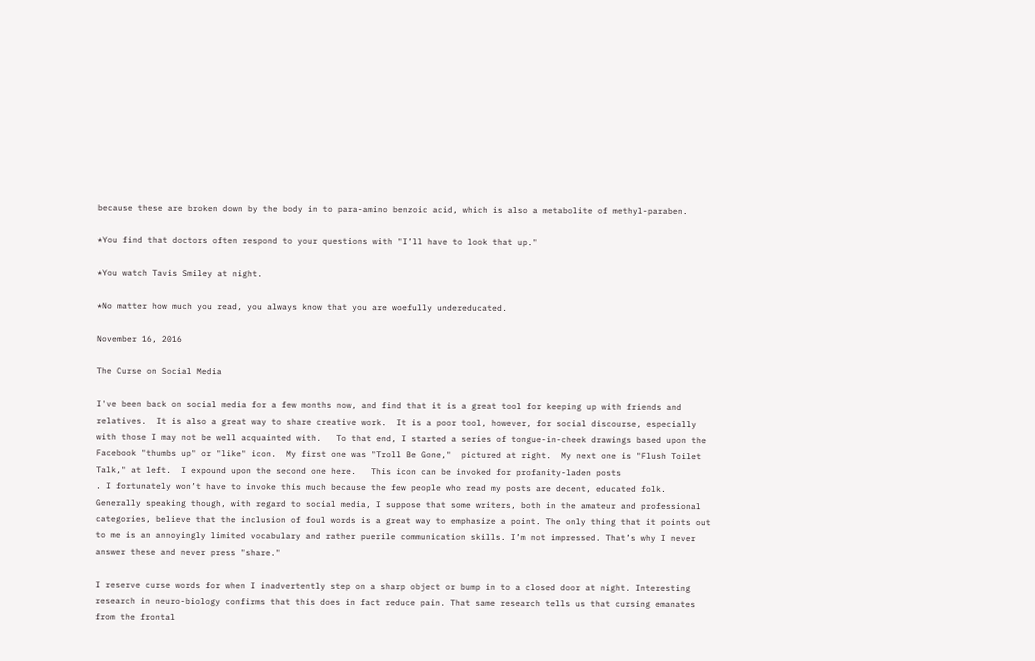because these are broken down by the body in to para-amino benzoic acid, which is also a metabolite of methyl-paraben.

*You find that doctors often respond to your questions with "I’ll have to look that up."

*You watch Tavis Smiley at night.

*No matter how much you read, you always know that you are woefully undereducated.

November 16, 2016

The Curse on Social Media

I've been back on social media for a few months now, and find that it is a great tool for keeping up with friends and relatives.  It is also a great way to share creative work.  It is a poor tool, however, for social discourse, especially with those I may not be well acquainted with.   To that end, I started a series of tongue-in-cheek drawings based upon the Facebook "thumbs up" or "like" icon.  My first one was "Troll Be Gone,"  pictured at right.  My next one is "Flush Toilet Talk," at left.  I expound upon the second one here.   This icon can be invoked for profanity-laden posts
. I fortunately won’t have to invoke this much because the few people who read my posts are decent, educated folk. Generally speaking though, with regard to social media, I suppose that some writers, both in the amateur and professional categories, believe that the inclusion of foul words is a great way to emphasize a point. The only thing that it points out to me is an annoyingly limited vocabulary and rather puerile communication skills. I’m not impressed. That’s why I never answer these and never press "share."

I reserve curse words for when I inadvertently step on a sharp object or bump in to a closed door at night. Interesting research in neuro-biology confirms that this does in fact reduce pain. That same research tells us that cursing emanates from the frontal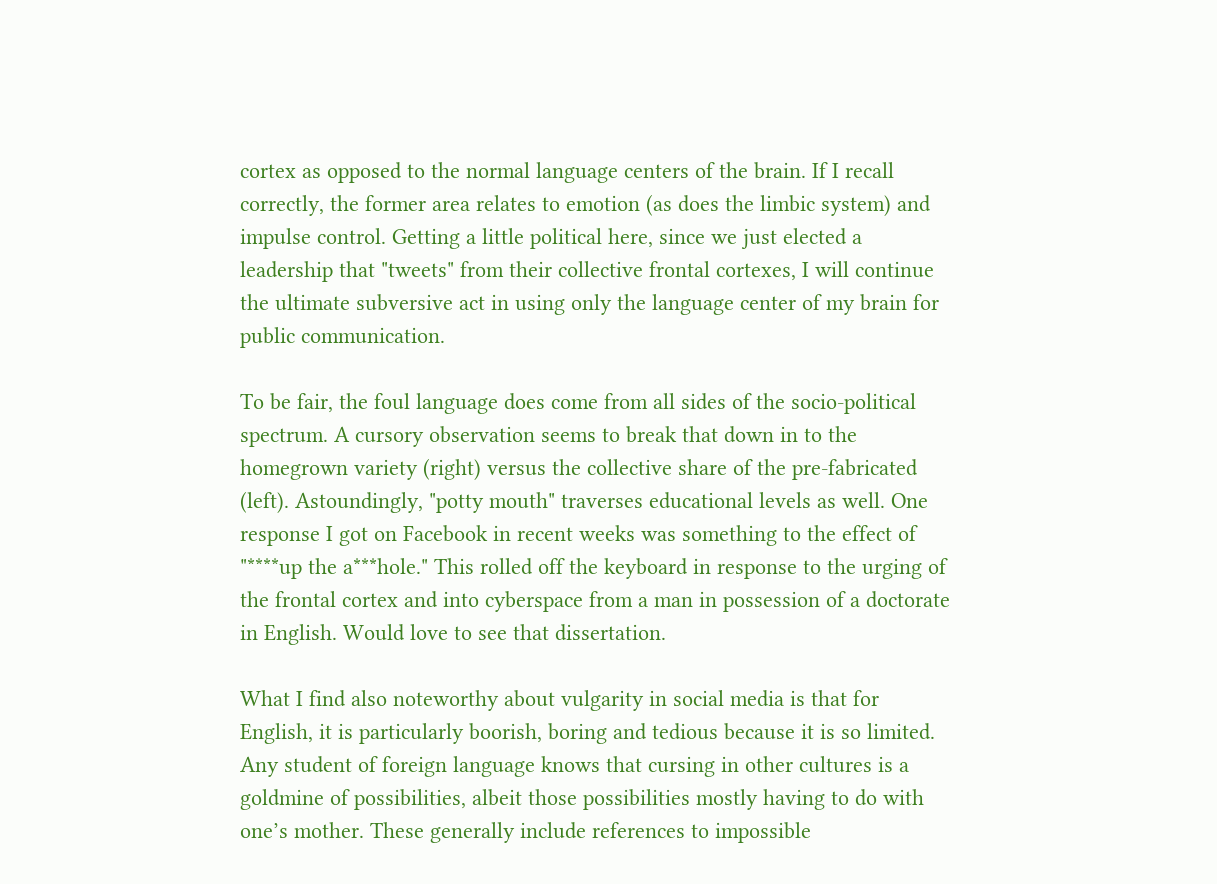cortex as opposed to the normal language centers of the brain. If I recall correctly, the former area relates to emotion (as does the limbic system) and impulse control. Getting a little political here, since we just elected a leadership that "tweets" from their collective frontal cortexes, I will continue the ultimate subversive act in using only the language center of my brain for public communication.

To be fair, the foul language does come from all sides of the socio-political spectrum. A cursory observation seems to break that down in to the homegrown variety (right) versus the collective share of the pre-fabricated (left). Astoundingly, "potty mouth" traverses educational levels as well. One response I got on Facebook in recent weeks was something to the effect of "****up the a***hole." This rolled off the keyboard in response to the urging of the frontal cortex and into cyberspace from a man in possession of a doctorate in English. Would love to see that dissertation.

What I find also noteworthy about vulgarity in social media is that for English, it is particularly boorish, boring and tedious because it is so limited. Any student of foreign language knows that cursing in other cultures is a goldmine of possibilities, albeit those possibilities mostly having to do with one’s mother. These generally include references to impossible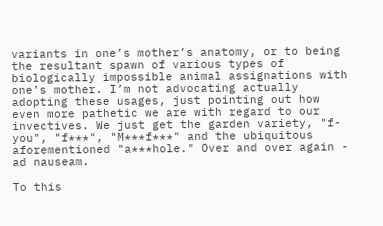variants in one’s mother’s anatomy, or to being the resultant spawn of various types of biologically impossible animal assignations with one’s mother. I’m not advocating actually adopting these usages, just pointing out how even more pathetic we are with regard to our invectives. We just get the garden variety, "f-you", "f***", "M***f***" and the ubiquitous aforementioned "a***hole." Over and over again - ad nauseam.

To this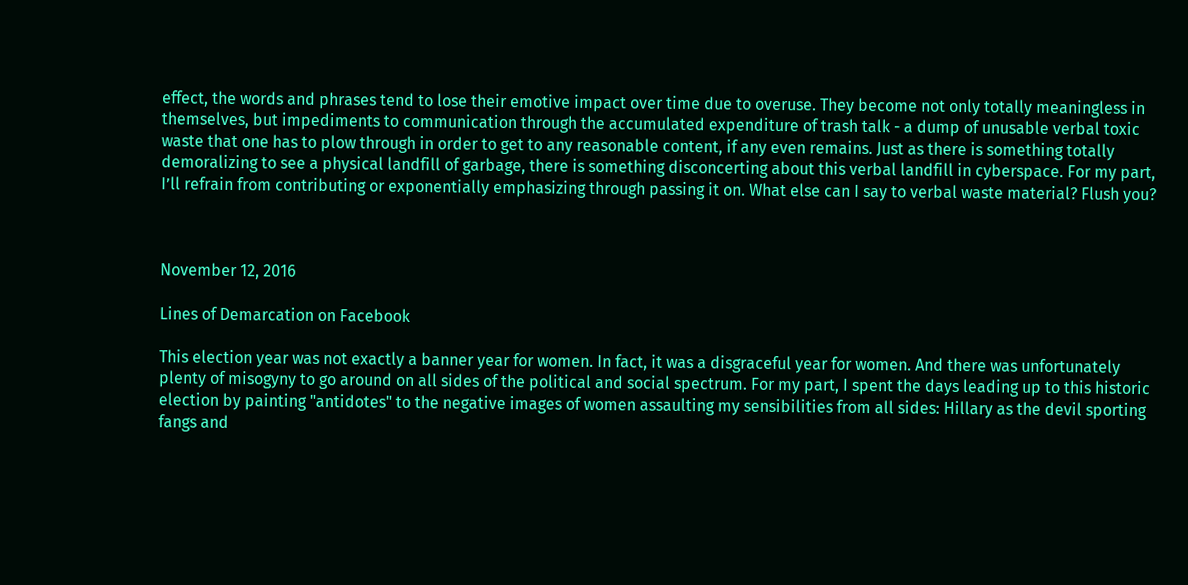effect, the words and phrases tend to lose their emotive impact over time due to overuse. They become not only totally meaningless in themselves, but impediments to communication through the accumulated expenditure of trash talk - a dump of unusable verbal toxic waste that one has to plow through in order to get to any reasonable content, if any even remains. Just as there is something totally demoralizing to see a physical landfill of garbage, there is something disconcerting about this verbal landfill in cyberspace. For my part, I’ll refrain from contributing or exponentially emphasizing through passing it on. What else can I say to verbal waste material? Flush you?



November 12, 2016

Lines of Demarcation on Facebook

This election year was not exactly a banner year for women. In fact, it was a disgraceful year for women. And there was unfortunately plenty of misogyny to go around on all sides of the political and social spectrum. For my part, I spent the days leading up to this historic election by painting "antidotes" to the negative images of women assaulting my sensibilities from all sides: Hillary as the devil sporting fangs and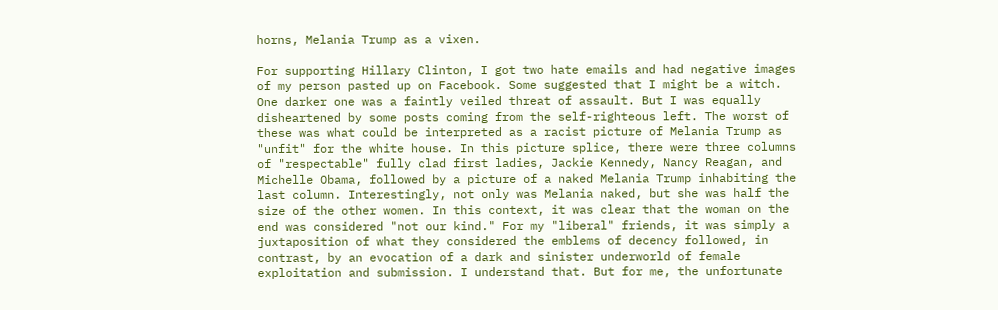horns, Melania Trump as a vixen.

For supporting Hillary Clinton, I got two hate emails and had negative images of my person pasted up on Facebook. Some suggested that I might be a witch.  One darker one was a faintly veiled threat of assault. But I was equally disheartened by some posts coming from the self-righteous left. The worst of these was what could be interpreted as a racist picture of Melania Trump as "unfit" for the white house. In this picture splice, there were three columns of "respectable" fully clad first ladies, Jackie Kennedy, Nancy Reagan, and Michelle Obama, followed by a picture of a naked Melania Trump inhabiting the last column. Interestingly, not only was Melania naked, but she was half the size of the other women. In this context, it was clear that the woman on the end was considered "not our kind." For my "liberal" friends, it was simply a juxtaposition of what they considered the emblems of decency followed, in contrast, by an evocation of a dark and sinister underworld of female exploitation and submission. I understand that. But for me, the unfortunate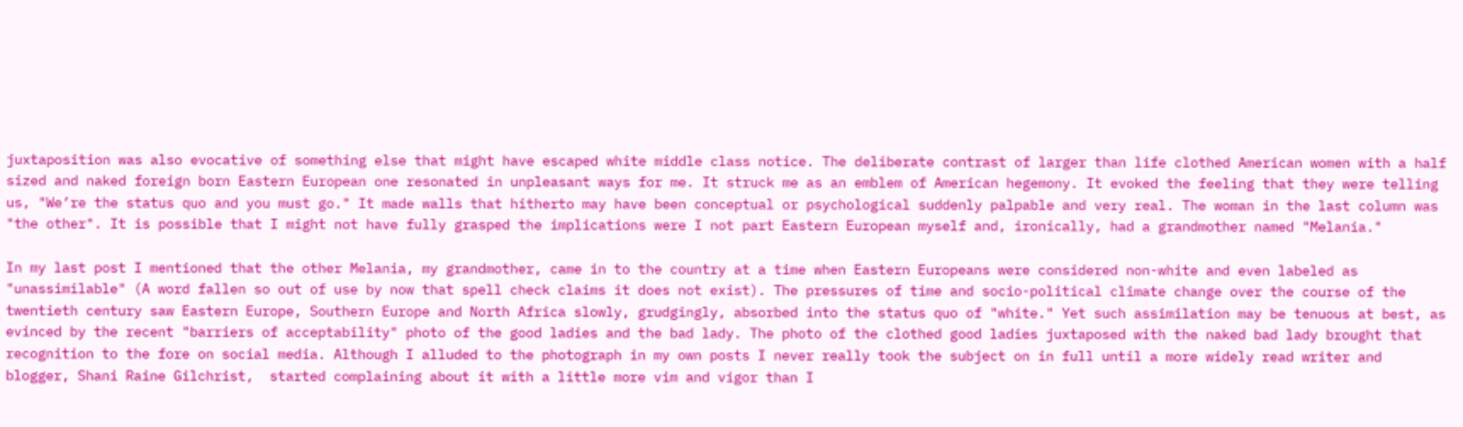juxtaposition was also evocative of something else that might have escaped white middle class notice. The deliberate contrast of larger than life clothed American women with a half sized and naked foreign born Eastern European one resonated in unpleasant ways for me. It struck me as an emblem of American hegemony. It evoked the feeling that they were telling us, "We’re the status quo and you must go." It made walls that hitherto may have been conceptual or psychological suddenly palpable and very real. The woman in the last column was "the other". It is possible that I might not have fully grasped the implications were I not part Eastern European myself and, ironically, had a grandmother named "Melania."

In my last post I mentioned that the other Melania, my grandmother, came in to the country at a time when Eastern Europeans were considered non-white and even labeled as "unassimilable" (A word fallen so out of use by now that spell check claims it does not exist). The pressures of time and socio-political climate change over the course of the twentieth century saw Eastern Europe, Southern Europe and North Africa slowly, grudgingly, absorbed into the status quo of "white." Yet such assimilation may be tenuous at best, as evinced by the recent "barriers of acceptability" photo of the good ladies and the bad lady. The photo of the clothed good ladies juxtaposed with the naked bad lady brought that recognition to the fore on social media. Although I alluded to the photograph in my own posts I never really took the subject on in full until a more widely read writer and blogger, Shani Raine Gilchrist,  started complaining about it with a little more vim and vigor than I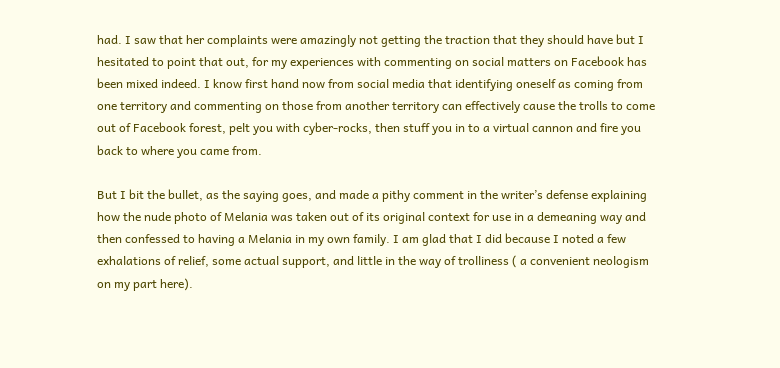had. I saw that her complaints were amazingly not getting the traction that they should have but I hesitated to point that out, for my experiences with commenting on social matters on Facebook has been mixed indeed. I know first hand now from social media that identifying oneself as coming from one territory and commenting on those from another territory can effectively cause the trolls to come out of Facebook forest, pelt you with cyber-rocks, then stuff you in to a virtual cannon and fire you back to where you came from.

But I bit the bullet, as the saying goes, and made a pithy comment in the writer’s defense explaining how the nude photo of Melania was taken out of its original context for use in a demeaning way and then confessed to having a Melania in my own family. I am glad that I did because I noted a few exhalations of relief, some actual support, and little in the way of trolliness ( a convenient neologism on my part here).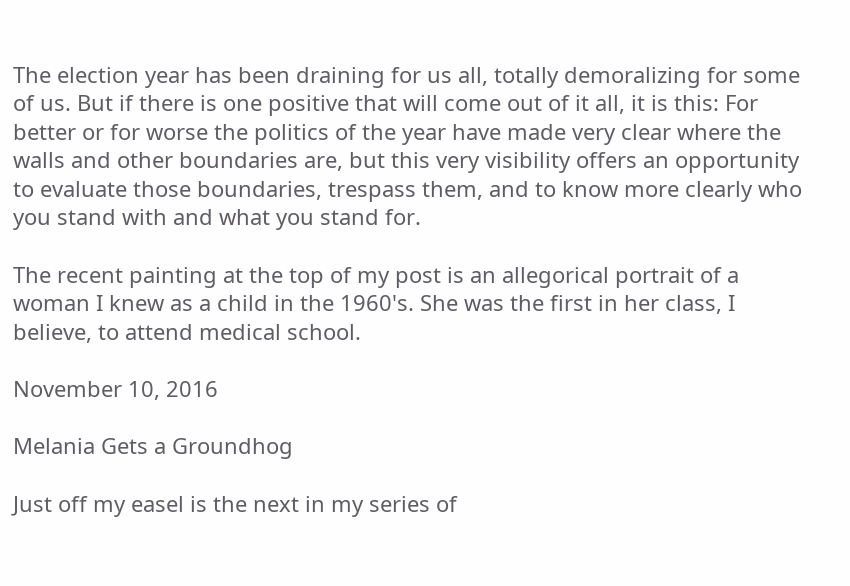The election year has been draining for us all, totally demoralizing for some of us. But if there is one positive that will come out of it all, it is this: For better or for worse the politics of the year have made very clear where the walls and other boundaries are, but this very visibility offers an opportunity to evaluate those boundaries, trespass them, and to know more clearly who you stand with and what you stand for.

The recent painting at the top of my post is an allegorical portrait of a woman I knew as a child in the 1960's. She was the first in her class, I believe, to attend medical school.

November 10, 2016

Melania Gets a Groundhog

Just off my easel is the next in my series of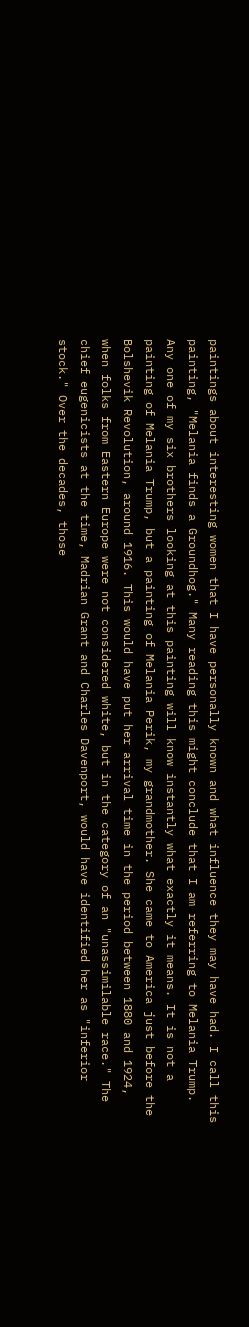paintings about interesting women that I have personally known and what influence they may have had. I call this painting, "Melania finds a Groundhog." Many reading this might conclude that I am referring to Melania Trump. Any one of my six brothers looking at this painting will know instantly what exactly it means. It is not a painting of Melania Trump, but a painting of Melania Perik, my grandmother. She came to America just before the Bolshevik Revolution, around 1916. This would have put her arrival time in the period between 1880 and 1924, when folks from Eastern Europe were not considered white, but in the category of an "unassimilable race." The chief eugenicists at the time, Madrian Grant and Charles Davenport, would have identified her as "inferior stock." Over the decades, those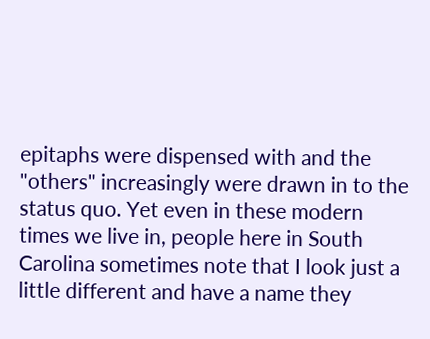epitaphs were dispensed with and the "others" increasingly were drawn in to the status quo. Yet even in these modern times we live in, people here in South Carolina sometimes note that I look just a little different and have a name they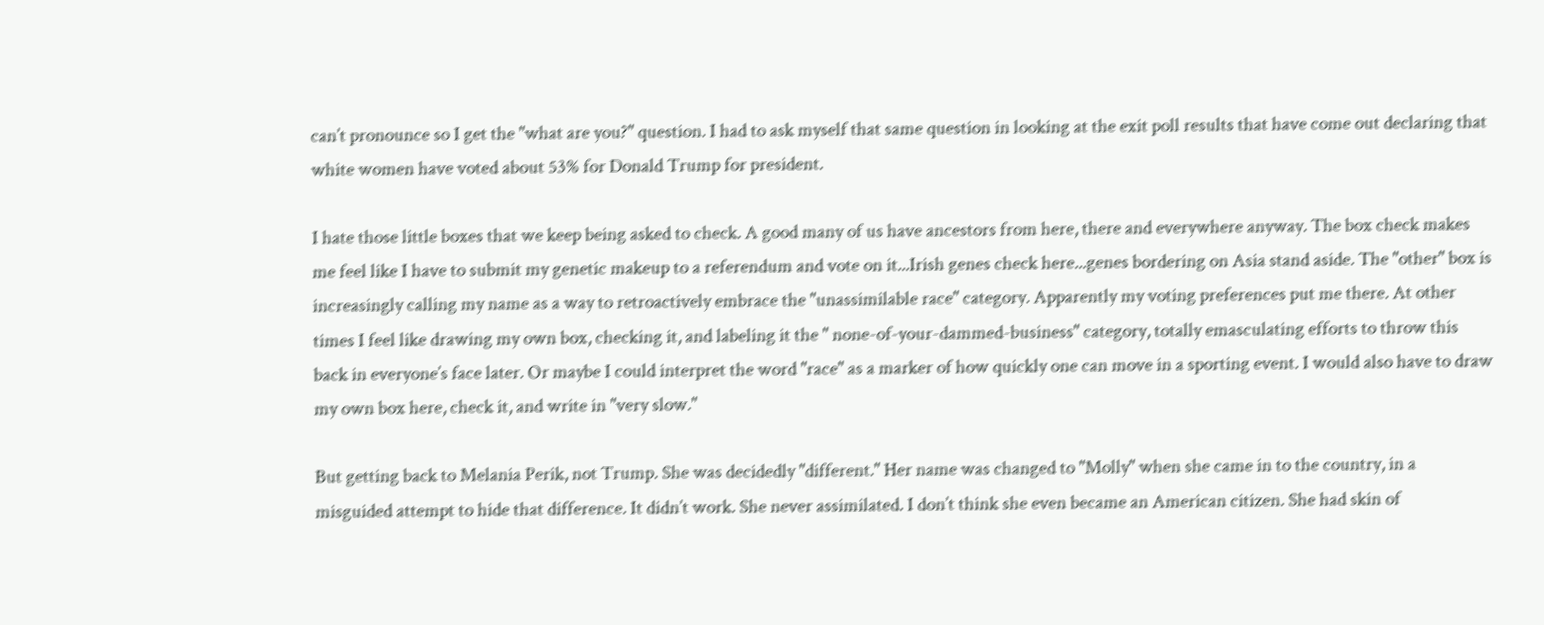can’t pronounce so I get the "what are you?" question. I had to ask myself that same question in looking at the exit poll results that have come out declaring that white women have voted about 53% for Donald Trump for president.

I hate those little boxes that we keep being asked to check. A good many of us have ancestors from here, there and everywhere anyway. The box check makes me feel like I have to submit my genetic makeup to a referendum and vote on it...Irish genes check here...genes bordering on Asia stand aside. The "other" box is increasingly calling my name as a way to retroactively embrace the "unassimilable race" category. Apparently my voting preferences put me there. At other times I feel like drawing my own box, checking it, and labeling it the " none-of-your-dammed-business" category, totally emasculating efforts to throw this back in everyone’s face later. Or maybe I could interpret the word "race" as a marker of how quickly one can move in a sporting event. I would also have to draw my own box here, check it, and write in "very slow."

But getting back to Melania Perik, not Trump. She was decidedly "different." Her name was changed to "Molly" when she came in to the country, in a misguided attempt to hide that difference. It didn’t work. She never assimilated. I don’t think she even became an American citizen. She had skin of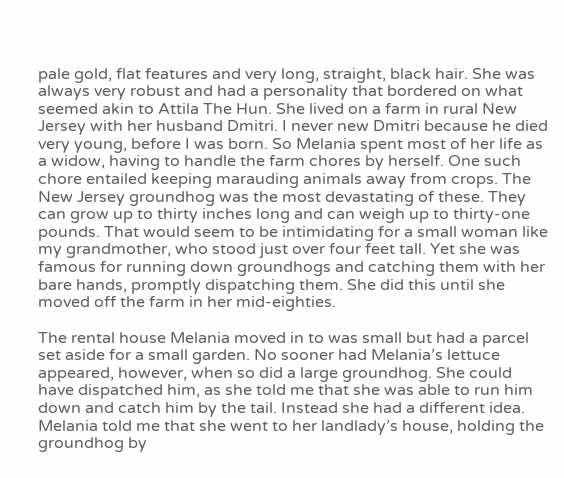pale gold, flat features and very long, straight, black hair. She was always very robust and had a personality that bordered on what seemed akin to Attila The Hun. She lived on a farm in rural New Jersey with her husband Dmitri. I never new Dmitri because he died very young, before I was born. So Melania spent most of her life as a widow, having to handle the farm chores by herself. One such chore entailed keeping marauding animals away from crops. The New Jersey groundhog was the most devastating of these. They can grow up to thirty inches long and can weigh up to thirty-one pounds. That would seem to be intimidating for a small woman like my grandmother, who stood just over four feet tall. Yet she was famous for running down groundhogs and catching them with her bare hands, promptly dispatching them. She did this until she moved off the farm in her mid-eighties.

The rental house Melania moved in to was small but had a parcel set aside for a small garden. No sooner had Melania’s lettuce appeared, however, when so did a large groundhog. She could have dispatched him, as she told me that she was able to run him down and catch him by the tail. Instead she had a different idea. Melania told me that she went to her landlady’s house, holding the groundhog by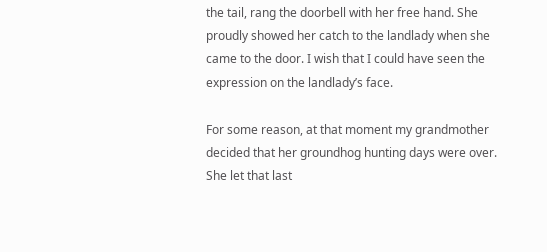the tail, rang the doorbell with her free hand. She proudly showed her catch to the landlady when she came to the door. I wish that I could have seen the expression on the landlady’s face.

For some reason, at that moment my grandmother decided that her groundhog hunting days were over. She let that last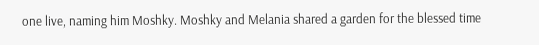one live, naming him Moshky. Moshky and Melania shared a garden for the blessed time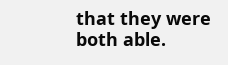that they were both able.